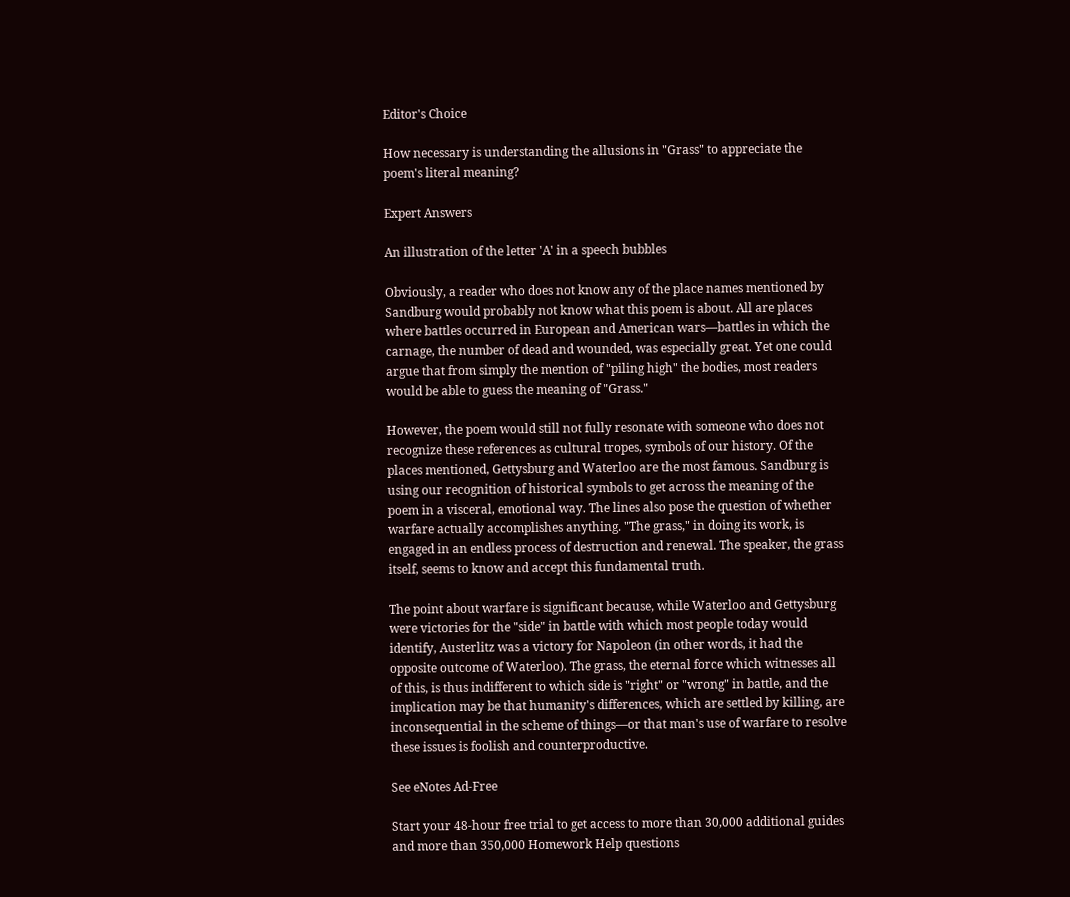Editor's Choice

How necessary is understanding the allusions in "Grass" to appreciate the poem's literal meaning?

Expert Answers

An illustration of the letter 'A' in a speech bubbles

Obviously, a reader who does not know any of the place names mentioned by Sandburg would probably not know what this poem is about. All are places where battles occurred in European and American wars—battles in which the carnage, the number of dead and wounded, was especially great. Yet one could argue that from simply the mention of "piling high" the bodies, most readers would be able to guess the meaning of "Grass."

However, the poem would still not fully resonate with someone who does not recognize these references as cultural tropes, symbols of our history. Of the places mentioned, Gettysburg and Waterloo are the most famous. Sandburg is using our recognition of historical symbols to get across the meaning of the poem in a visceral, emotional way. The lines also pose the question of whether warfare actually accomplishes anything. "The grass," in doing its work, is engaged in an endless process of destruction and renewal. The speaker, the grass itself, seems to know and accept this fundamental truth.

The point about warfare is significant because, while Waterloo and Gettysburg were victories for the "side" in battle with which most people today would identify, Austerlitz was a victory for Napoleon (in other words, it had the opposite outcome of Waterloo). The grass, the eternal force which witnesses all of this, is thus indifferent to which side is "right" or "wrong" in battle, and the implication may be that humanity's differences, which are settled by killing, are inconsequential in the scheme of things—or that man's use of warfare to resolve these issues is foolish and counterproductive.

See eNotes Ad-Free

Start your 48-hour free trial to get access to more than 30,000 additional guides and more than 350,000 Homework Help questions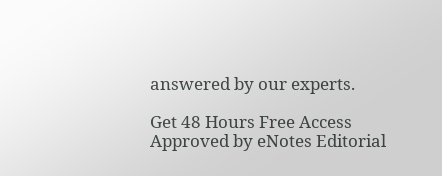answered by our experts.

Get 48 Hours Free Access
Approved by eNotes Editorial